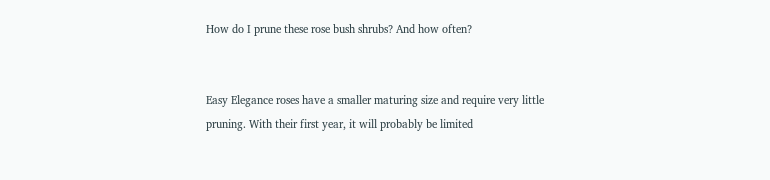How do I prune these rose bush shrubs? And how often?


Easy Elegance roses have a smaller maturing size and require very little pruning. With their first year, it will probably be limited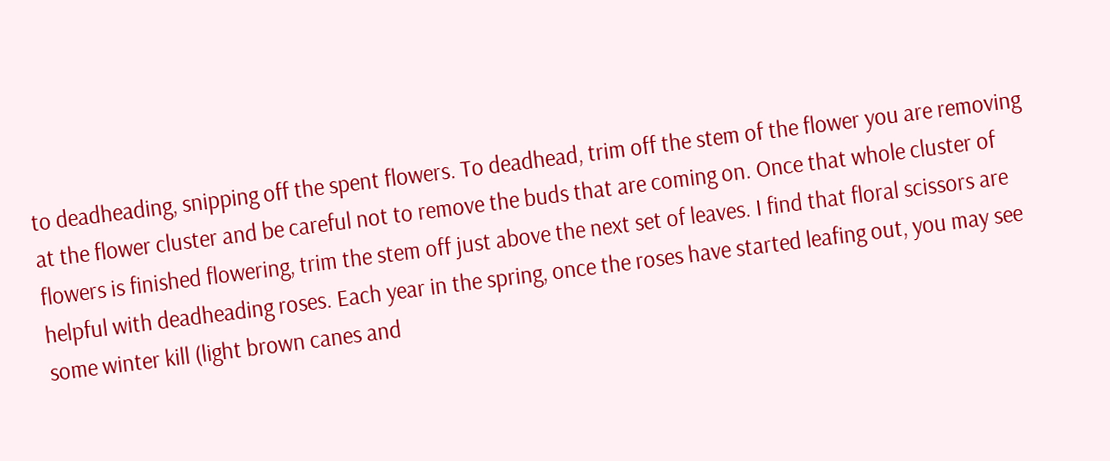to deadheading, snipping off the spent flowers. To deadhead, trim off the stem of the flower you are removing at the flower cluster and be careful not to remove the buds that are coming on. Once that whole cluster of flowers is finished flowering, trim the stem off just above the next set of leaves. I find that floral scissors are helpful with deadheading roses. Each year in the spring, once the roses have started leafing out, you may see some winter kill (light brown canes and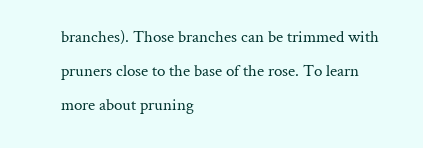branches). Those branches can be trimmed with pruners close to the base of the rose. To learn more about pruning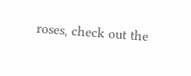roses, check out the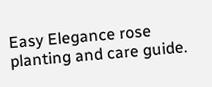Easy Elegance rose planting and care guide.